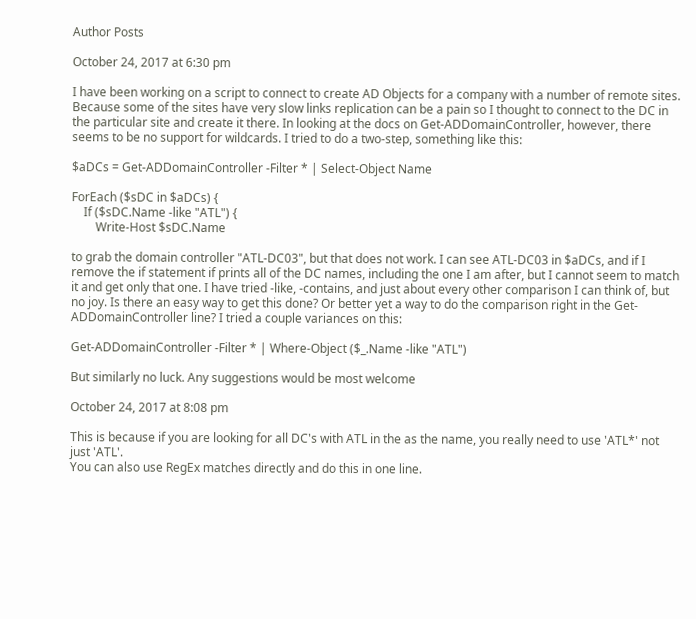Author Posts

October 24, 2017 at 6:30 pm

I have been working on a script to connect to create AD Objects for a company with a number of remote sites. Because some of the sites have very slow links replication can be a pain so I thought to connect to the DC in the particular site and create it there. In looking at the docs on Get-ADDomainController, however, there seems to be no support for wildcards. I tried to do a two-step, something like this:

$aDCs = Get-ADDomainController -Filter * | Select-Object Name

ForEach ($sDC in $aDCs) {
    If ($sDC.Name -like "ATL") {
        Write-Host $sDC.Name

to grab the domain controller "ATL-DC03", but that does not work. I can see ATL-DC03 in $aDCs, and if I remove the if statement if prints all of the DC names, including the one I am after, but I cannot seem to match it and get only that one. I have tried -like, -contains, and just about every other comparison I can think of, but no joy. Is there an easy way to get this done? Or better yet a way to do the comparison right in the Get-ADDomainController line? I tried a couple variances on this:

Get-ADDomainController -Filter * | Where-Object ($_.Name -like "ATL")

But similarly no luck. Any suggestions would be most welcome

October 24, 2017 at 8:08 pm

This is because if you are looking for all DC's with ATL in the as the name, you really need to use 'ATL*' not just 'ATL'.
You can also use RegEx matches directly and do this in one line.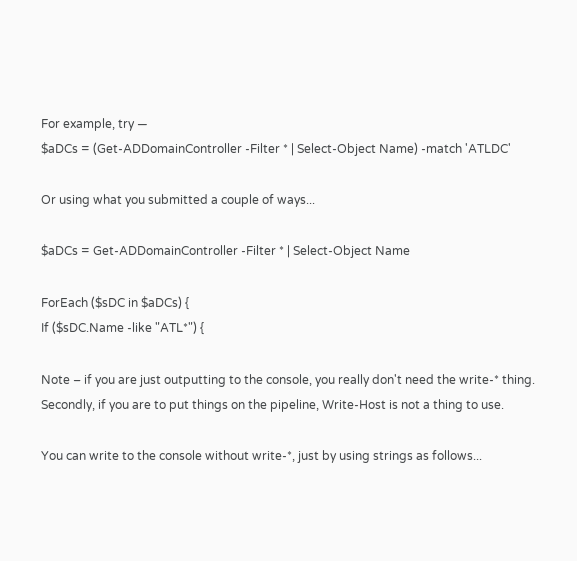For example, try —
$aDCs = (Get-ADDomainController -Filter * | Select-Object Name) -match 'ATLDC'

Or using what you submitted a couple of ways...

$aDCs = Get-ADDomainController -Filter * | Select-Object Name

ForEach ($sDC in $aDCs) {
If ($sDC.Name -like "ATL*") {

Note – if you are just outputting to the console, you really don't need the write-* thing.
Secondly, if you are to put things on the pipeline, Write-Host is not a thing to use.

You can write to the console without write-*, just by using strings as follows...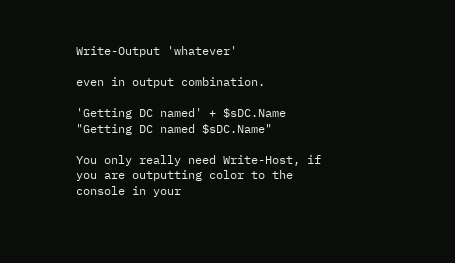Write-Output 'whatever'

even in output combination.

'Getting DC named' + $sDC.Name
"Getting DC named $sDC.Name"

You only really need Write-Host, if you are outputting color to the console in your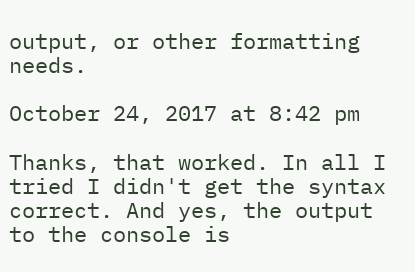output, or other formatting needs.

October 24, 2017 at 8:42 pm

Thanks, that worked. In all I tried I didn't get the syntax correct. And yes, the output to the console is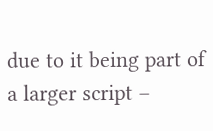due to it being part of a larger script –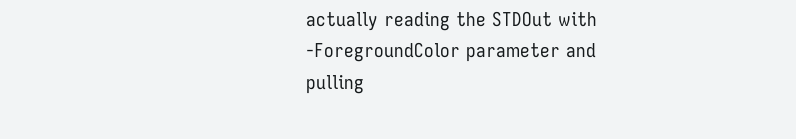actually reading the STDOut with -ForegroundColor parameter and pulling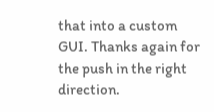that into a custom GUI. Thanks again for the push in the right direction.